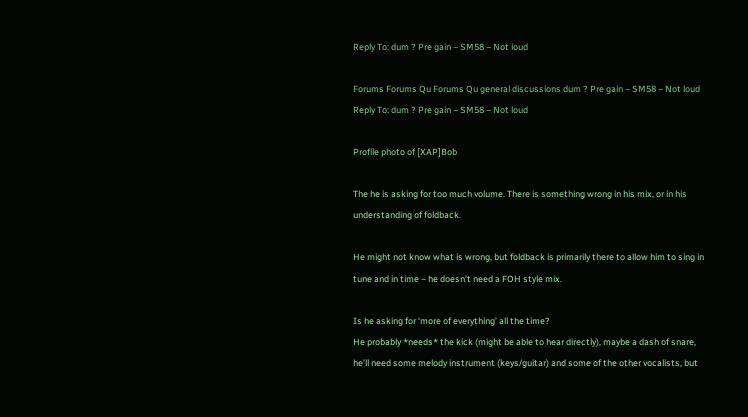Reply To: dum ? Pre gain – SM58 – Not loud

Forums Forums Qu Forums Qu general discussions dum ? Pre gain – SM58 – Not loud Reply To: dum ? Pre gain – SM58 – Not loud

Profile photo of [XAP]Bob

The he is asking for too much volume. There is something wrong in his mix, or in his understanding of foldback.

He might not know what is wrong, but foldback is primarily there to allow him to sing in tune and in time – he doesn’t need a FOH style mix.

Is he asking for ‘more of everything’ all the time?
He probably *needs* the kick (might be able to hear directly), maybe a dash of snare, he’ll need some melody instrument (keys/guitar) and some of the other vocalists, but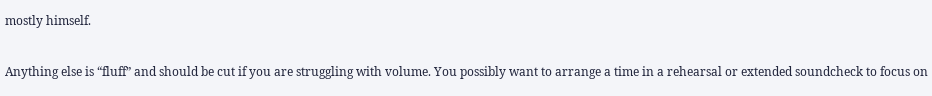mostly himself.

Anything else is “fluff” and should be cut if you are struggling with volume. You possibly want to arrange a time in a rehearsal or extended soundcheck to focus on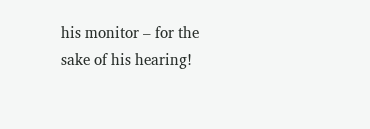his monitor – for the sake of his hearing!